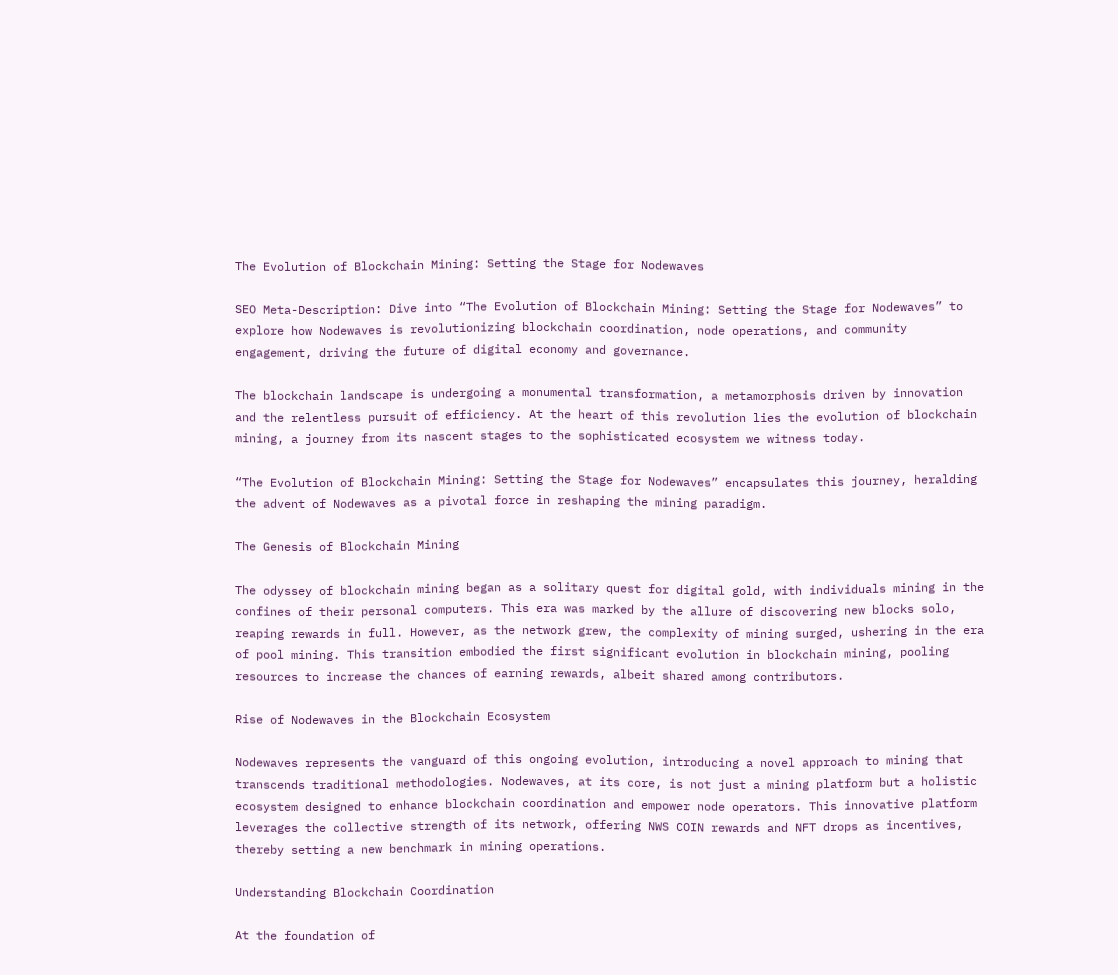The Evolution of Blockchain Mining: Setting the Stage for Nodewaves

SEO Meta-Description: Dive into “The Evolution of Blockchain Mining: Setting the Stage for Nodewaves” to explore how Nodewaves is revolutionizing blockchain coordination, node operations, and community engagement, driving the future of digital economy and governance.

The blockchain landscape is undergoing a monumental transformation, a metamorphosis driven by innovation and the relentless pursuit of efficiency. At the heart of this revolution lies the evolution of blockchain mining, a journey from its nascent stages to the sophisticated ecosystem we witness today.

“The Evolution of Blockchain Mining: Setting the Stage for Nodewaves” encapsulates this journey, heralding the advent of Nodewaves as a pivotal force in reshaping the mining paradigm.

The Genesis of Blockchain Mining

The odyssey of blockchain mining began as a solitary quest for digital gold, with individuals mining in the confines of their personal computers. This era was marked by the allure of discovering new blocks solo, reaping rewards in full. However, as the network grew, the complexity of mining surged, ushering in the era of pool mining. This transition embodied the first significant evolution in blockchain mining, pooling resources to increase the chances of earning rewards, albeit shared among contributors.

Rise of Nodewaves in the Blockchain Ecosystem

Nodewaves represents the vanguard of this ongoing evolution, introducing a novel approach to mining that transcends traditional methodologies. Nodewaves, at its core, is not just a mining platform but a holistic ecosystem designed to enhance blockchain coordination and empower node operators. This innovative platform leverages the collective strength of its network, offering NWS COIN rewards and NFT drops as incentives, thereby setting a new benchmark in mining operations.

Understanding Blockchain Coordination

At the foundation of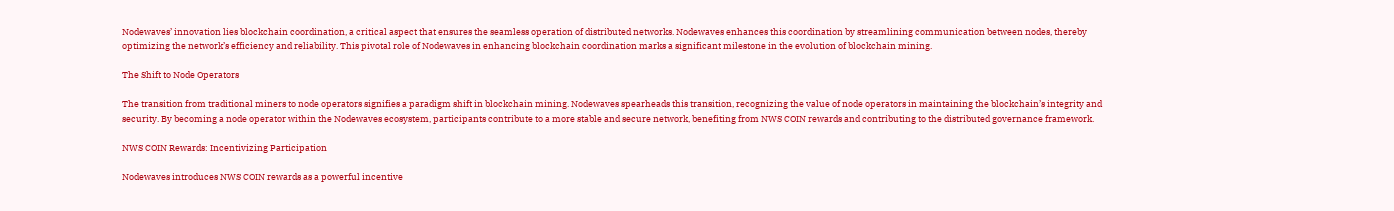Nodewaves’ innovation lies blockchain coordination, a critical aspect that ensures the seamless operation of distributed networks. Nodewaves enhances this coordination by streamlining communication between nodes, thereby optimizing the network’s efficiency and reliability. This pivotal role of Nodewaves in enhancing blockchain coordination marks a significant milestone in the evolution of blockchain mining.

The Shift to Node Operators

The transition from traditional miners to node operators signifies a paradigm shift in blockchain mining. Nodewaves spearheads this transition, recognizing the value of node operators in maintaining the blockchain’s integrity and security. By becoming a node operator within the Nodewaves ecosystem, participants contribute to a more stable and secure network, benefiting from NWS COIN rewards and contributing to the distributed governance framework.

NWS COIN Rewards: Incentivizing Participation

Nodewaves introduces NWS COIN rewards as a powerful incentive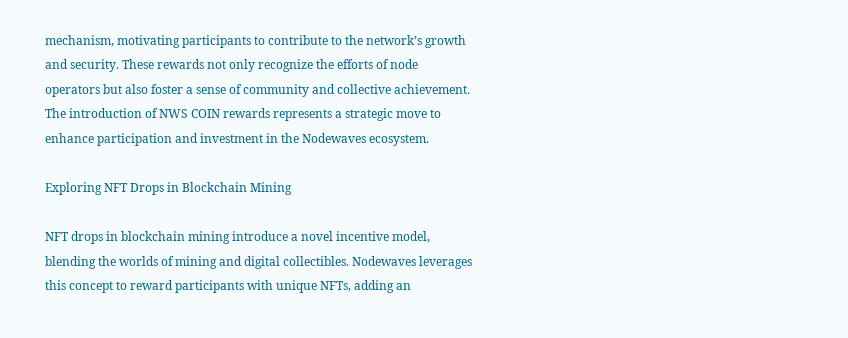mechanism, motivating participants to contribute to the network’s growth and security. These rewards not only recognize the efforts of node operators but also foster a sense of community and collective achievement. The introduction of NWS COIN rewards represents a strategic move to enhance participation and investment in the Nodewaves ecosystem.

Exploring NFT Drops in Blockchain Mining

NFT drops in blockchain mining introduce a novel incentive model, blending the worlds of mining and digital collectibles. Nodewaves leverages this concept to reward participants with unique NFTs, adding an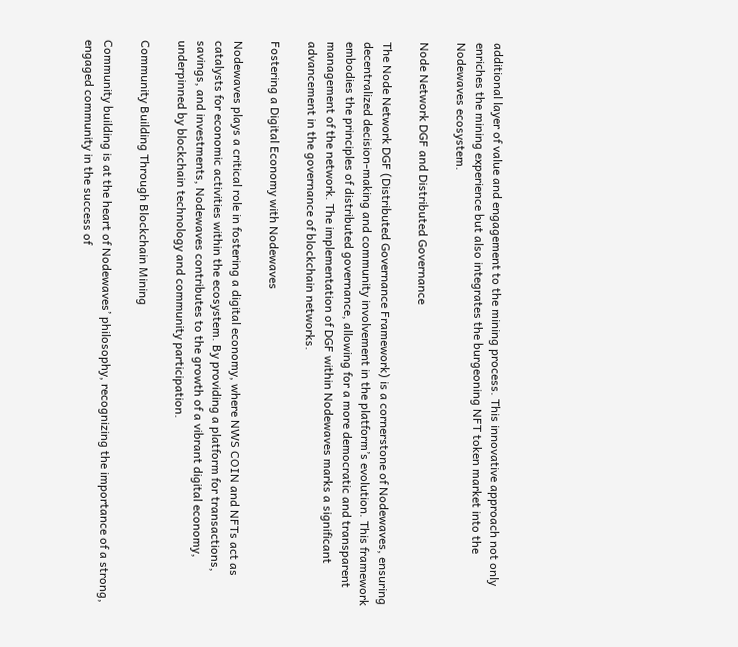additional layer of value and engagement to the mining process. This innovative approach not only enriches the mining experience but also integrates the burgeoning NFT token market into the Nodewaves ecosystem.

Node Network DGF and Distributed Governance

The Node Network DGF (Distributed Governance Framework) is a cornerstone of Nodewaves, ensuring decentralized decision-making and community involvement in the platform’s evolution. This framework embodies the principles of distributed governance, allowing for a more democratic and transparent management of the network. The implementation of DGF within Nodewaves marks a significant advancement in the governance of blockchain networks.

Fostering a Digital Economy with Nodewaves

Nodewaves plays a critical role in fostering a digital economy, where NWS COIN and NFTs act as catalysts for economic activities within the ecosystem. By providing a platform for transactions, savings, and investments, Nodewaves contributes to the growth of a vibrant digital economy, underpinned by blockchain technology and community participation.

Community Building Through Blockchain Mining

Community building is at the heart of Nodewaves’ philosophy, recognizing the importance of a strong, engaged community in the success of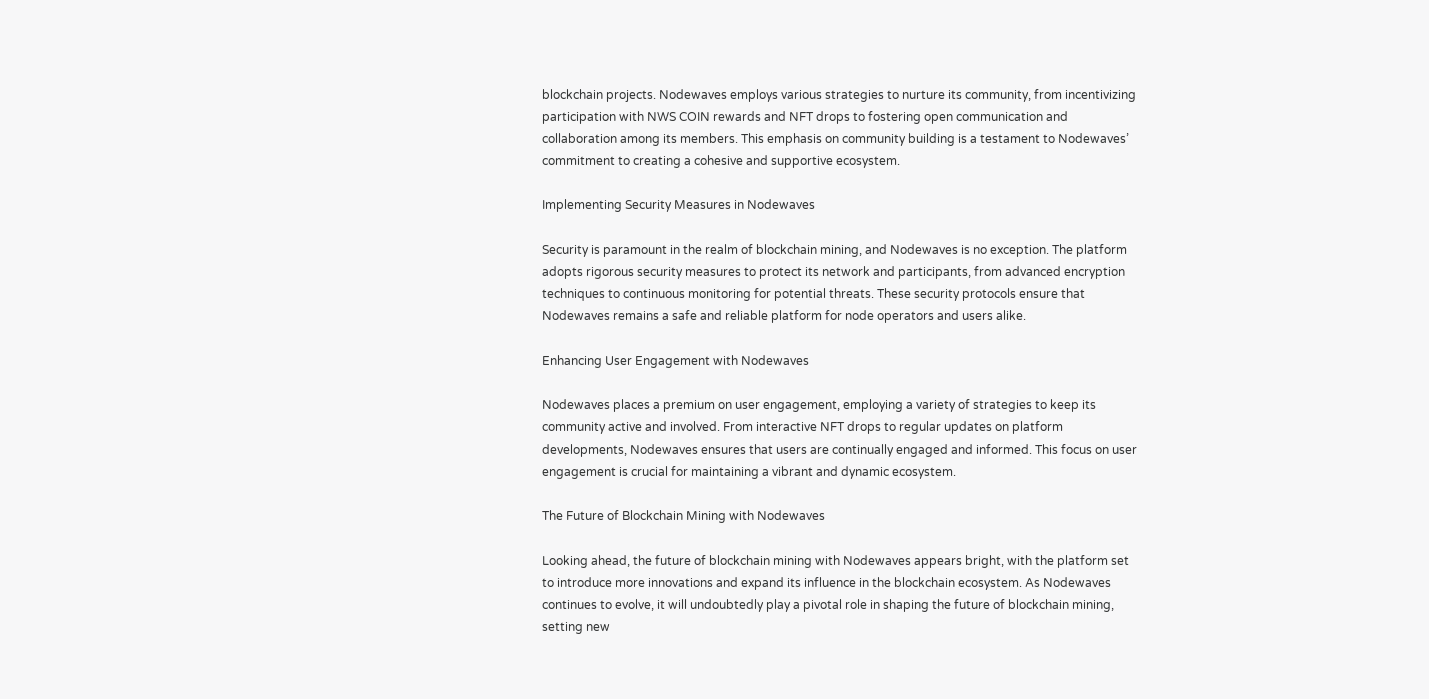blockchain projects. Nodewaves employs various strategies to nurture its community, from incentivizing participation with NWS COIN rewards and NFT drops to fostering open communication and collaboration among its members. This emphasis on community building is a testament to Nodewaves’ commitment to creating a cohesive and supportive ecosystem.

Implementing Security Measures in Nodewaves

Security is paramount in the realm of blockchain mining, and Nodewaves is no exception. The platform adopts rigorous security measures to protect its network and participants, from advanced encryption techniques to continuous monitoring for potential threats. These security protocols ensure that Nodewaves remains a safe and reliable platform for node operators and users alike.

Enhancing User Engagement with Nodewaves

Nodewaves places a premium on user engagement, employing a variety of strategies to keep its community active and involved. From interactive NFT drops to regular updates on platform developments, Nodewaves ensures that users are continually engaged and informed. This focus on user engagement is crucial for maintaining a vibrant and dynamic ecosystem.

The Future of Blockchain Mining with Nodewaves

Looking ahead, the future of blockchain mining with Nodewaves appears bright, with the platform set to introduce more innovations and expand its influence in the blockchain ecosystem. As Nodewaves continues to evolve, it will undoubtedly play a pivotal role in shaping the future of blockchain mining, setting new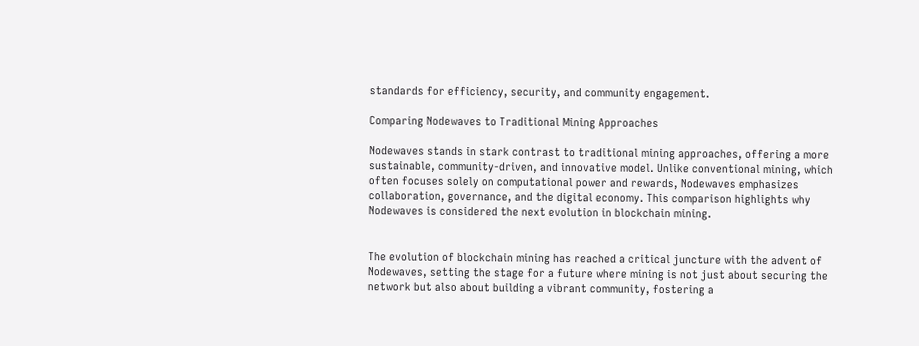standards for efficiency, security, and community engagement.

Comparing Nodewaves to Traditional Mining Approaches

Nodewaves stands in stark contrast to traditional mining approaches, offering a more sustainable, community-driven, and innovative model. Unlike conventional mining, which often focuses solely on computational power and rewards, Nodewaves emphasizes collaboration, governance, and the digital economy. This comparison highlights why Nodewaves is considered the next evolution in blockchain mining.


The evolution of blockchain mining has reached a critical juncture with the advent of Nodewaves, setting the stage for a future where mining is not just about securing the network but also about building a vibrant community, fostering a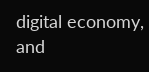digital economy, and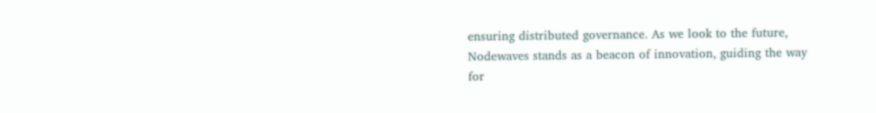ensuring distributed governance. As we look to the future, Nodewaves stands as a beacon of innovation, guiding the way for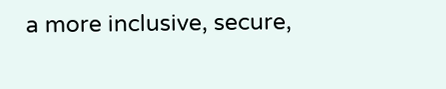a more inclusive, secure,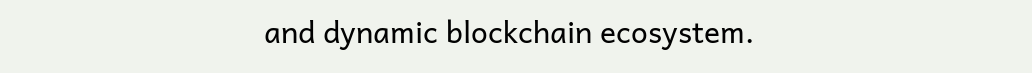and dynamic blockchain ecosystem.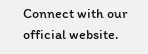Connect with our official website.